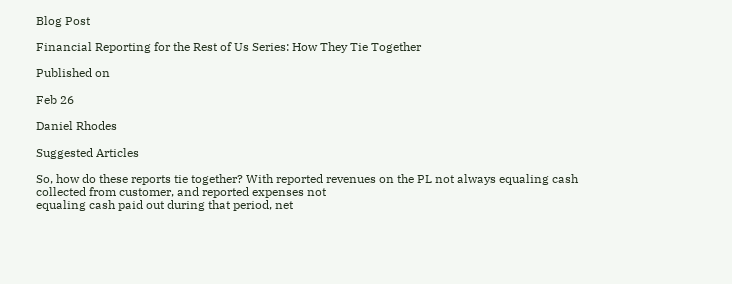Blog Post

Financial Reporting for the Rest of Us Series: How They Tie Together

Published on

Feb 26

Daniel Rhodes

Suggested Articles

So, how do these reports tie together? With reported revenues on the PL not always equaling cash collected from customer, and reported expenses not
equaling cash paid out during that period, net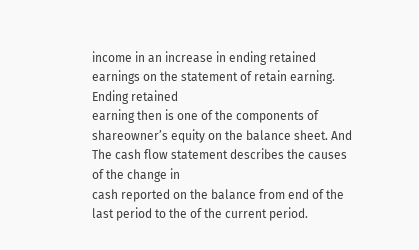income in an increase in ending retained earnings on the statement of retain earning. Ending retained
earning then is one of the components of shareowner’s equity on the balance sheet. And The cash flow statement describes the causes of the change in
cash reported on the balance from end of the last period to the of the current period.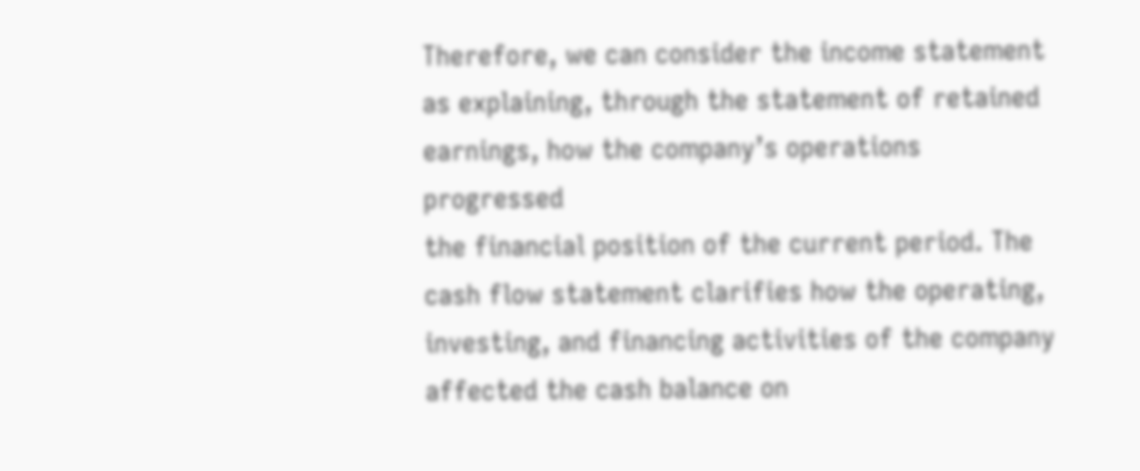Therefore, we can consider the income statement as explaining, through the statement of retained earnings, how the company’s operations progressed
the financial position of the current period. The cash flow statement clarifies how the operating, investing, and financing activities of the company
affected the cash balance on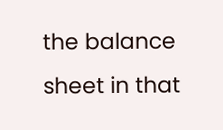the balance sheet in that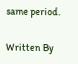same period.

Written By